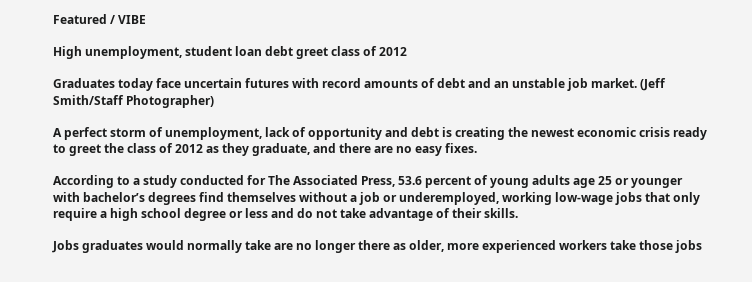Featured / VIBE

High unemployment, student loan debt greet class of 2012

Graduates today face uncertain futures with record amounts of debt and an unstable job market. (Jeff Smith/Staff Photographer)

A perfect storm of unemployment, lack of opportunity and debt is creating the newest economic crisis ready to greet the class of 2012 as they graduate, and there are no easy fixes.

According to a study conducted for The Associated Press, 53.6 percent of young adults age 25 or younger with bachelor’s degrees find themselves without a job or underemployed, working low-wage jobs that only require a high school degree or less and do not take advantage of their skills.

Jobs graduates would normally take are no longer there as older, more experienced workers take those jobs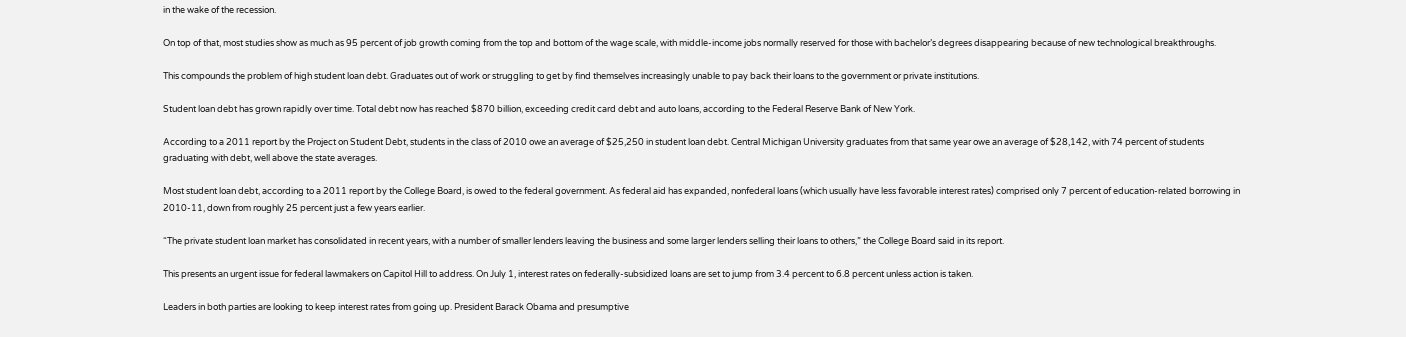in the wake of the recession.

On top of that, most studies show as much as 95 percent of job growth coming from the top and bottom of the wage scale, with middle-income jobs normally reserved for those with bachelor’s degrees disappearing because of new technological breakthroughs.

This compounds the problem of high student loan debt. Graduates out of work or struggling to get by find themselves increasingly unable to pay back their loans to the government or private institutions.

Student loan debt has grown rapidly over time. Total debt now has reached $870 billion, exceeding credit card debt and auto loans, according to the Federal Reserve Bank of New York.

According to a 2011 report by the Project on Student Debt, students in the class of 2010 owe an average of $25,250 in student loan debt. Central Michigan University graduates from that same year owe an average of $28,142, with 74 percent of students graduating with debt, well above the state averages.

Most student loan debt, according to a 2011 report by the College Board, is owed to the federal government. As federal aid has expanded, nonfederal loans (which usually have less favorable interest rates) comprised only 7 percent of education-related borrowing in 2010-11, down from roughly 25 percent just a few years earlier.

“The private student loan market has consolidated in recent years, with a number of smaller lenders leaving the business and some larger lenders selling their loans to others,” the College Board said in its report.

This presents an urgent issue for federal lawmakers on Capitol Hill to address. On July 1, interest rates on federally-subsidized loans are set to jump from 3.4 percent to 6.8 percent unless action is taken.

Leaders in both parties are looking to keep interest rates from going up. President Barack Obama and presumptive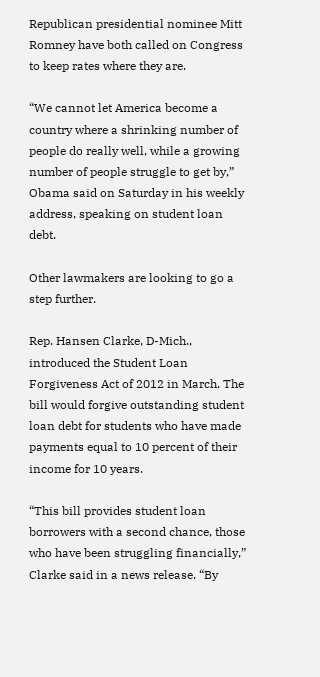Republican presidential nominee Mitt Romney have both called on Congress to keep rates where they are.

“We cannot let America become a country where a shrinking number of people do really well, while a growing number of people struggle to get by,” Obama said on Saturday in his weekly address, speaking on student loan debt.

Other lawmakers are looking to go a step further.

Rep. Hansen Clarke, D-Mich., introduced the Student Loan Forgiveness Act of 2012 in March. The bill would forgive outstanding student loan debt for students who have made payments equal to 10 percent of their income for 10 years.

“This bill provides student loan borrowers with a second chance, those who have been struggling financially,” Clarke said in a news release. “By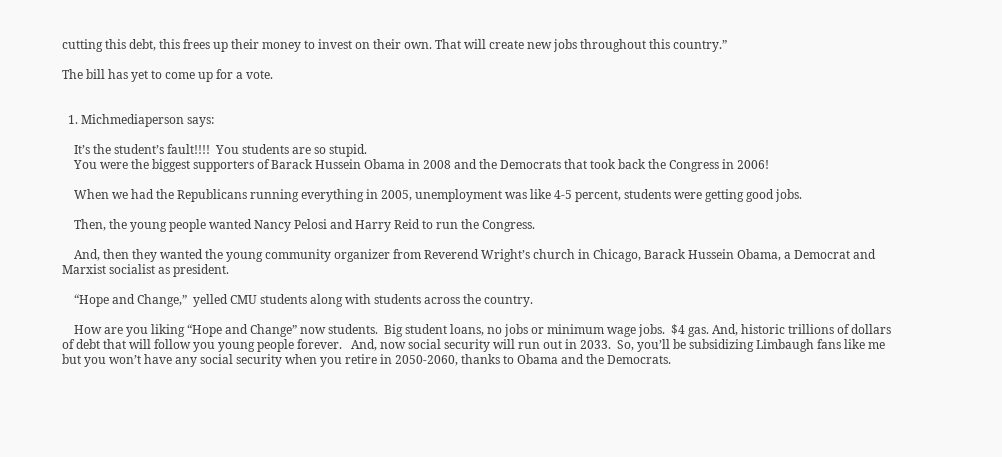cutting this debt, this frees up their money to invest on their own. That will create new jobs throughout this country.”

The bill has yet to come up for a vote.


  1. Michmediaperson says:

    It’s the student’s fault!!!!  You students are so stupid.
    You were the biggest supporters of Barack Hussein Obama in 2008 and the Democrats that took back the Congress in 2006!

    When we had the Republicans running everything in 2005, unemployment was like 4-5 percent, students were getting good jobs.

    Then, the young people wanted Nancy Pelosi and Harry Reid to run the Congress.

    And, then they wanted the young community organizer from Reverend Wright’s church in Chicago, Barack Hussein Obama, a Democrat and Marxist socialist as president.

    “Hope and Change,”  yelled CMU students along with students across the country.

    How are you liking “Hope and Change” now students.  Big student loans, no jobs or minimum wage jobs.  $4 gas. And, historic trillions of dollars of debt that will follow you young people forever.   And, now social security will run out in 2033.  So, you’ll be subsidizing Limbaugh fans like me but you won’t have any social security when you retire in 2050-2060, thanks to Obama and the Democrats.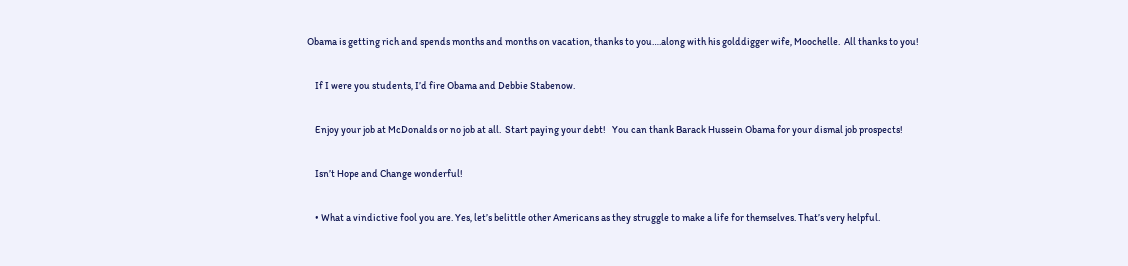Obama is getting rich and spends months and months on vacation, thanks to you….along with his golddigger wife, Moochelle.  All thanks to you!

    If I were you students, I’d fire Obama and Debbie Stabenow.

    Enjoy your job at McDonalds or no job at all.  Start paying your debt!   You can thank Barack Hussein Obama for your dismal job prospects!

    Isn’t Hope and Change wonderful!

    • What a vindictive fool you are. Yes, let’s belittle other Americans as they struggle to make a life for themselves. That’s very helpful.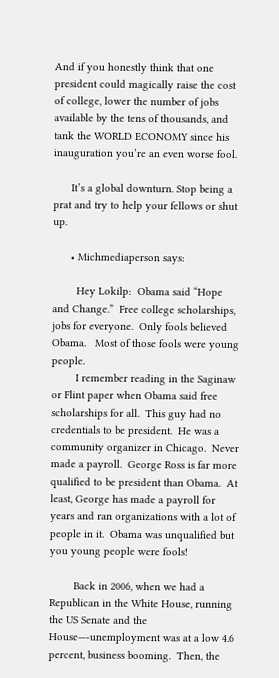And if you honestly think that one president could magically raise the cost of college, lower the number of jobs available by the tens of thousands, and tank the WORLD ECONOMY since his inauguration you’re an even worse fool.

      It’s a global downturn. Stop being a prat and try to help your fellows or shut up.

      • Michmediaperson says:

        Hey Lokilp:  Obama said “Hope and Change.”  Free college scholarships, jobs for everyone.  Only fools believed Obama.   Most of those fools were young people.
        I remember reading in the Saginaw or Flint paper when Obama said free scholarships for all.  This guy had no credentials to be president.  He was a community organizer in Chicago.  Never made a payroll.  George Ross is far more qualified to be president than Obama.  At least, George has made a payroll for years and ran organizations with a lot of people in it.  Obama was unqualified but you young people were fools!

        Back in 2006, when we had a Republican in the White House, running the US Senate and the House—-unemployment was at a low 4.6 percent, business booming.  Then, the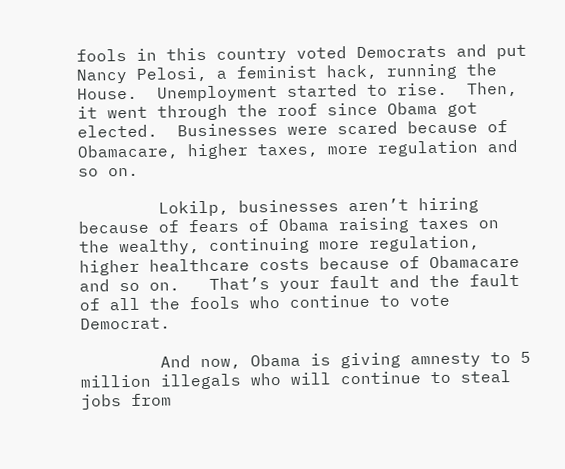fools in this country voted Democrats and put Nancy Pelosi, a feminist hack, running the House.  Unemployment started to rise.  Then, it went through the roof since Obama got elected.  Businesses were scared because of Obamacare, higher taxes, more regulation and so on.

        Lokilp, businesses aren’t hiring because of fears of Obama raising taxes on the wealthy, continuing more regulation, higher healthcare costs because of Obamacare and so on.   That’s your fault and the fault of all the fools who continue to vote Democrat.

        And now, Obama is giving amnesty to 5 million illegals who will continue to steal jobs from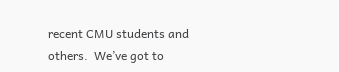recent CMU students and others.  We’ve got to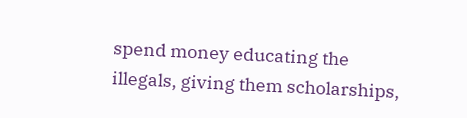spend money educating the illegals, giving them scholarships,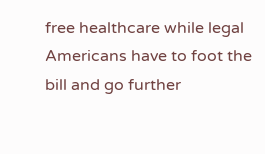free healthcare while legal Americans have to foot the bill and go further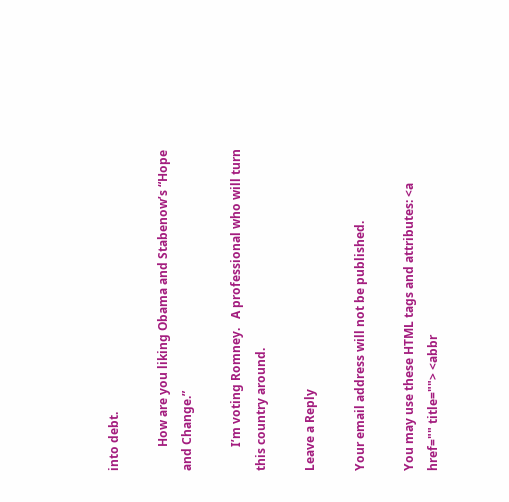into debt.

        How are you liking Obama and Stabenow’s “Hope and Change.”

        I’m voting Romney.   A professional who will turn this country around.

Leave a Reply

Your email address will not be published.

You may use these HTML tags and attributes: <a href="" title=""> <abbr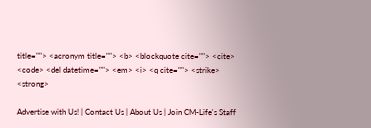title=""> <acronym title=""> <b> <blockquote cite=""> <cite> <code> <del datetime=""> <em> <i> <q cite=""> <strike> <strong>

Advertise with Us! | Contact Us | About Us | Join CM-Life's Staff